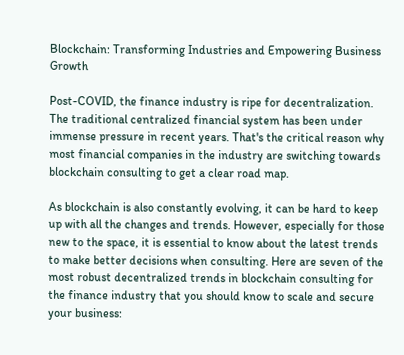Blockchain: Transforming Industries and Empowering Business Growth

Post-COVID, the finance industry is ripe for decentralization. The traditional centralized financial system has been under immense pressure in recent years. That's the critical reason why most financial companies in the industry are switching towards blockchain consulting to get a clear road map.

As blockchain is also constantly evolving, it can be hard to keep up with all the changes and trends. However, especially for those new to the space, it is essential to know about the latest trends to make better decisions when consulting. Here are seven of the most robust decentralized trends in blockchain consulting for the finance industry that you should know to scale and secure your business: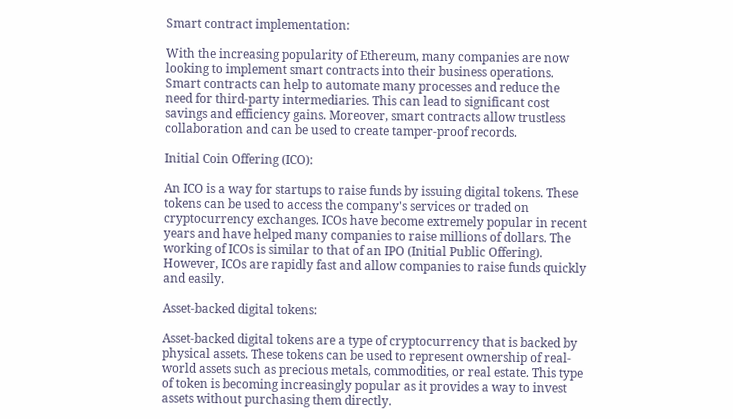Smart contract implementation:

With the increasing popularity of Ethereum, many companies are now looking to implement smart contracts into their business operations. Smart contracts can help to automate many processes and reduce the need for third-party intermediaries. This can lead to significant cost savings and efficiency gains. Moreover, smart contracts allow trustless collaboration and can be used to create tamper-proof records.

Initial Coin Offering (ICO):

An ICO is a way for startups to raise funds by issuing digital tokens. These tokens can be used to access the company's services or traded on cryptocurrency exchanges. ICOs have become extremely popular in recent years and have helped many companies to raise millions of dollars. The working of ICOs is similar to that of an IPO (Initial Public Offering). However, ICOs are rapidly fast and allow companies to raise funds quickly and easily.

Asset-backed digital tokens:

Asset-backed digital tokens are a type of cryptocurrency that is backed by physical assets. These tokens can be used to represent ownership of real-world assets such as precious metals, commodities, or real estate. This type of token is becoming increasingly popular as it provides a way to invest assets without purchasing them directly.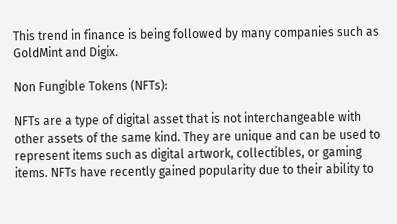This trend in finance is being followed by many companies such as GoldMint and Digix.

Non Fungible Tokens (NFTs):

NFTs are a type of digital asset that is not interchangeable with other assets of the same kind. They are unique and can be used to represent items such as digital artwork, collectibles, or gaming items. NFTs have recently gained popularity due to their ability to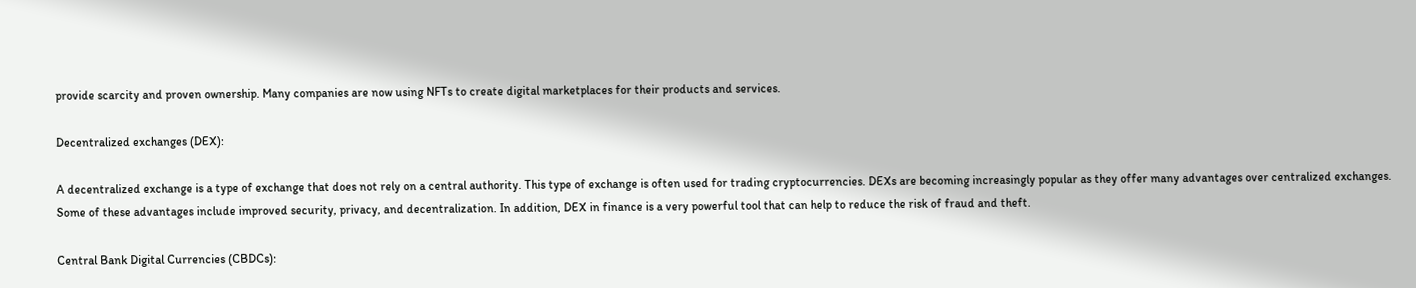provide scarcity and proven ownership. Many companies are now using NFTs to create digital marketplaces for their products and services.

Decentralized exchanges (DEX):

A decentralized exchange is a type of exchange that does not rely on a central authority. This type of exchange is often used for trading cryptocurrencies. DEXs are becoming increasingly popular as they offer many advantages over centralized exchanges. Some of these advantages include improved security, privacy, and decentralization. In addition, DEX in finance is a very powerful tool that can help to reduce the risk of fraud and theft.

Central Bank Digital Currencies (CBDCs):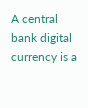A central bank digital currency is a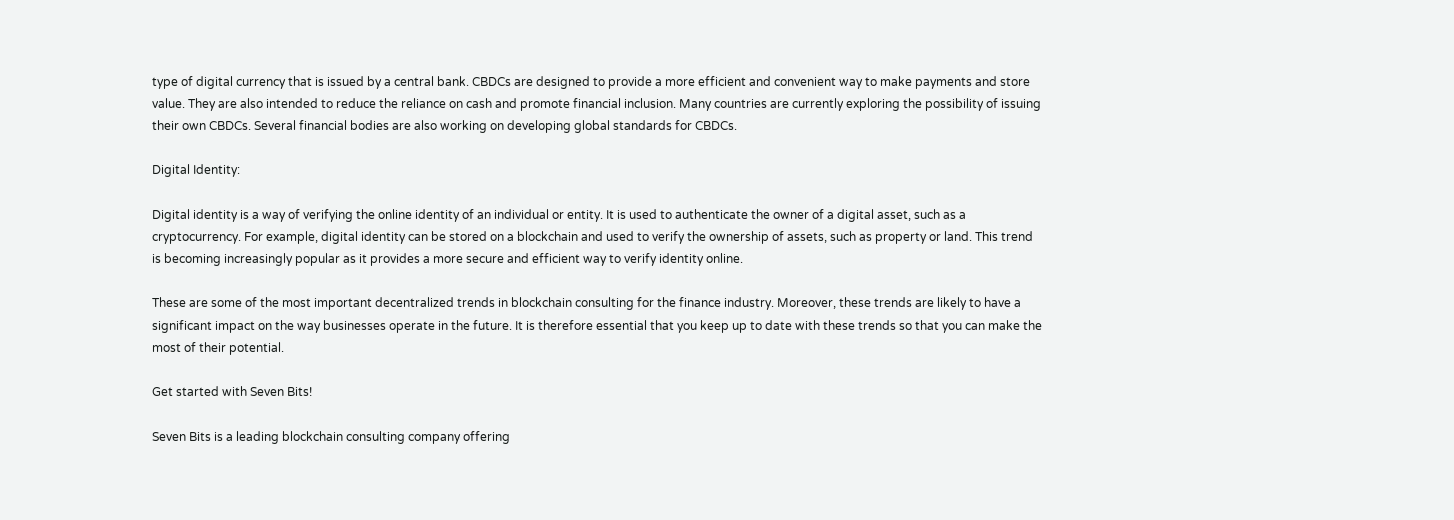type of digital currency that is issued by a central bank. CBDCs are designed to provide a more efficient and convenient way to make payments and store value. They are also intended to reduce the reliance on cash and promote financial inclusion. Many countries are currently exploring the possibility of issuing their own CBDCs. Several financial bodies are also working on developing global standards for CBDCs.

Digital Identity:

Digital identity is a way of verifying the online identity of an individual or entity. It is used to authenticate the owner of a digital asset, such as a cryptocurrency. For example, digital identity can be stored on a blockchain and used to verify the ownership of assets, such as property or land. This trend is becoming increasingly popular as it provides a more secure and efficient way to verify identity online.

These are some of the most important decentralized trends in blockchain consulting for the finance industry. Moreover, these trends are likely to have a significant impact on the way businesses operate in the future. It is therefore essential that you keep up to date with these trends so that you can make the most of their potential.

Get started with Seven Bits!

Seven Bits is a leading blockchain consulting company offering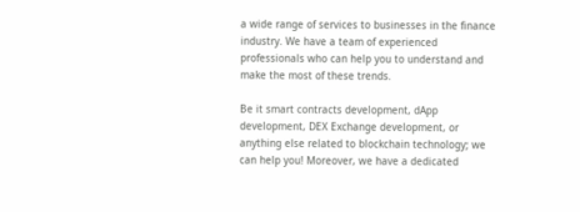a wide range of services to businesses in the finance industry. We have a team of experienced professionals who can help you to understand and make the most of these trends.

Be it smart contracts development, dApp development, DEX Exchange development, or anything else related to blockchain technology; we can help you! Moreover, we have a dedicated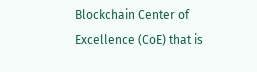Blockchain Center of Excellence (CoE) that is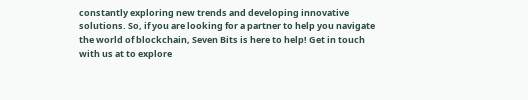constantly exploring new trends and developing innovative solutions. So, if you are looking for a partner to help you navigate the world of blockchain, Seven Bits is here to help! Get in touch with us at to explore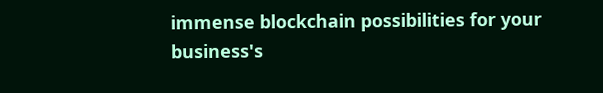immense blockchain possibilities for your business's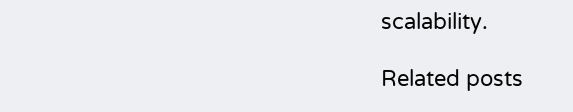scalability.

Related posts